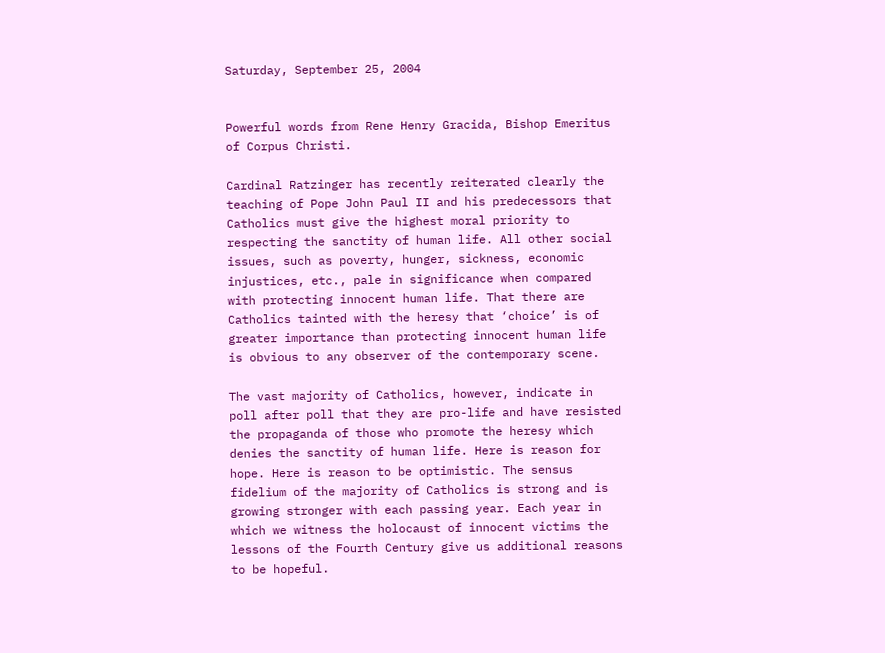Saturday, September 25, 2004


Powerful words from Rene Henry Gracida, Bishop Emeritus of Corpus Christi.

Cardinal Ratzinger has recently reiterated clearly the teaching of Pope John Paul II and his predecessors that Catholics must give the highest moral priority to respecting the sanctity of human life. All other social issues, such as poverty, hunger, sickness, economic injustices, etc., pale in significance when compared with protecting innocent human life. That there are Catholics tainted with the heresy that ‘choice’ is of greater importance than protecting innocent human life is obvious to any observer of the contemporary scene.

The vast majority of Catholics, however, indicate in poll after poll that they are pro-life and have resisted the propaganda of those who promote the heresy which denies the sanctity of human life. Here is reason for hope. Here is reason to be optimistic. The sensus fidelium of the majority of Catholics is strong and is growing stronger with each passing year. Each year in which we witness the holocaust of innocent victims the lessons of the Fourth Century give us additional reasons to be hopeful.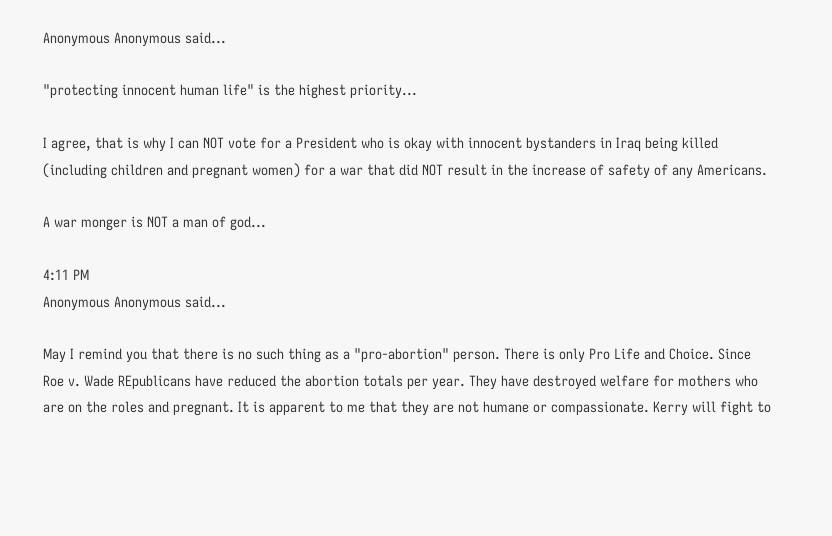Anonymous Anonymous said...

"protecting innocent human life" is the highest priority...

I agree, that is why I can NOT vote for a President who is okay with innocent bystanders in Iraq being killed (including children and pregnant women) for a war that did NOT result in the increase of safety of any Americans.

A war monger is NOT a man of god...

4:11 PM
Anonymous Anonymous said...

May I remind you that there is no such thing as a "pro-abortion" person. There is only Pro Life and Choice. Since Roe v. Wade REpublicans have reduced the abortion totals per year. They have destroyed welfare for mothers who are on the roles and pregnant. It is apparent to me that they are not humane or compassionate. Kerry will fight to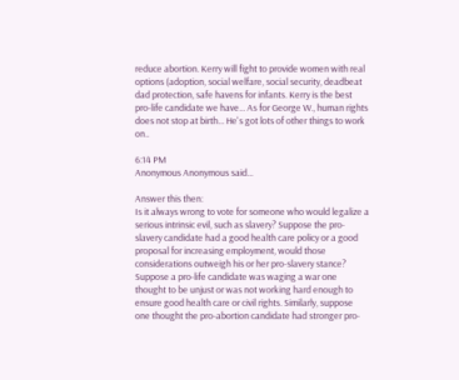reduce abortion. Kerry will fight to provide women with real options (adoption, social welfare, social security, deadbeat dad protection, safe havens for infants. Kerry is the best pro-life candidate we have... As for George W., human rights does not stop at birth... He's got lots of other things to work on..

6:14 PM
Anonymous Anonymous said...

Answer this then:
Is it always wrong to vote for someone who would legalize a serious intrinsic evil, such as slavery? Suppose the pro-slavery candidate had a good health care policy or a good proposal for increasing employment, would those considerations outweigh his or her pro-slavery stance? Suppose a pro-life candidate was waging a war one thought to be unjust or was not working hard enough to ensure good health care or civil rights. Similarly, suppose one thought the pro-abortion candidate had stronger pro-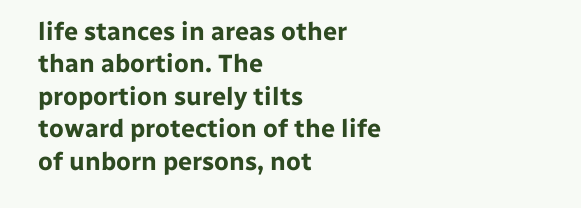life stances in areas other than abortion. The proportion surely tilts toward protection of the life of unborn persons, not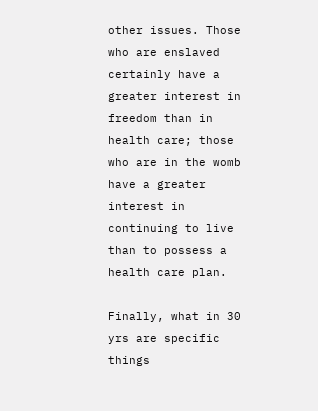other issues. Those who are enslaved certainly have a greater interest in freedom than in health care; those who are in the womb have a greater interest in continuing to live than to possess a health care plan.

Finally, what in 30 yrs are specific things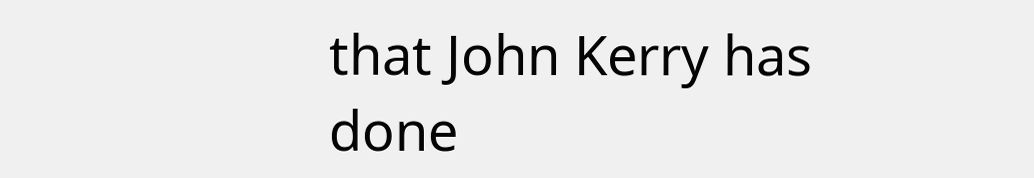that John Kerry has done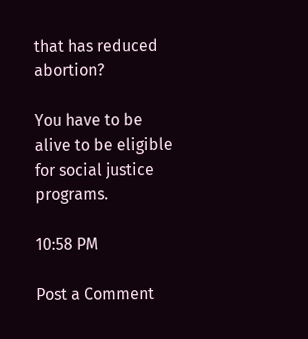that has reduced abortion?

You have to be alive to be eligible for social justice programs.

10:58 PM

Post a Comment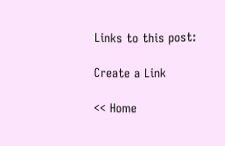Links to this post:

Create a Link

<< Home